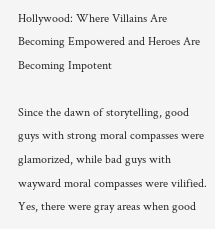Hollywood: Where Villains Are Becoming Empowered and Heroes Are Becoming Impotent

Since the dawn of storytelling, good guys with strong moral compasses were glamorized, while bad guys with wayward moral compasses were vilified. Yes, there were gray areas when good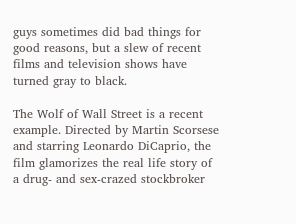guys sometimes did bad things for good reasons, but a slew of recent films and television shows have turned gray to black.

The Wolf of Wall Street is a recent example. Directed by Martin Scorsese and starring Leonardo DiCaprio, the film glamorizes the real life story of a drug- and sex-crazed stockbroker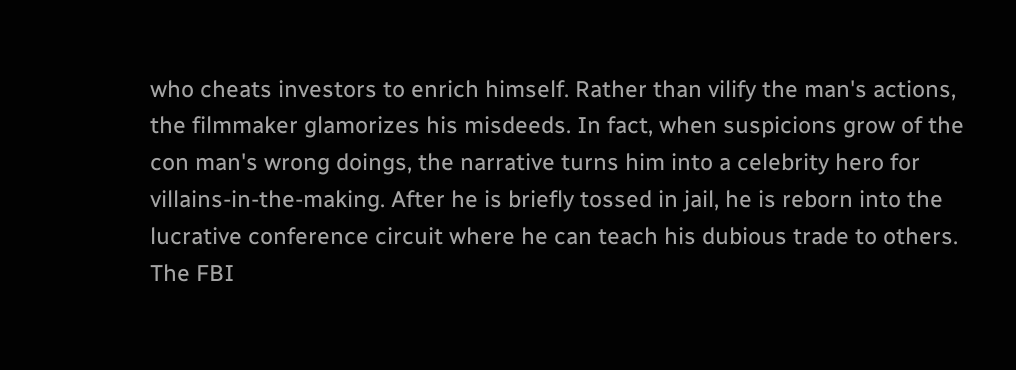who cheats investors to enrich himself. Rather than vilify the man's actions, the filmmaker glamorizes his misdeeds. In fact, when suspicions grow of the con man's wrong doings, the narrative turns him into a celebrity hero for villains-in-the-making. After he is briefly tossed in jail, he is reborn into the lucrative conference circuit where he can teach his dubious trade to others. The FBI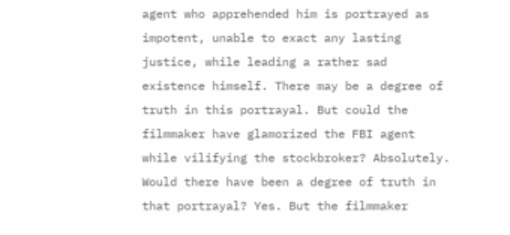agent who apprehended him is portrayed as impotent, unable to exact any lasting justice, while leading a rather sad existence himself. There may be a degree of truth in this portrayal. But could the filmmaker have glamorized the FBI agent while vilifying the stockbroker? Absolutely. Would there have been a degree of truth in that portrayal? Yes. But the filmmaker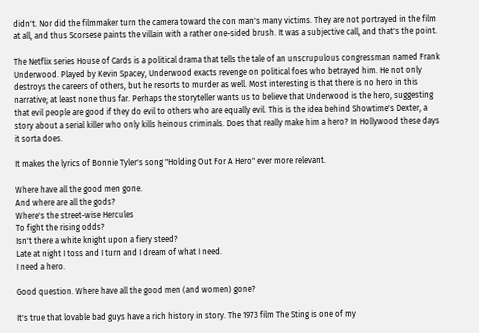didn't. Nor did the filmmaker turn the camera toward the con man's many victims. They are not portrayed in the film at all, and thus Scorsese paints the villain with a rather one-sided brush. It was a subjective call, and that's the point.

The Netflix series House of Cards is a political drama that tells the tale of an unscrupulous congressman named Frank Underwood. Played by Kevin Spacey, Underwood exacts revenge on political foes who betrayed him. He not only destroys the careers of others, but he resorts to murder as well. Most interesting is that there is no hero in this narrative; at least none thus far. Perhaps the storyteller wants us to believe that Underwood is the hero, suggesting that evil people are good if they do evil to others who are equally evil. This is the idea behind Showtime's Dexter, a story about a serial killer who only kills heinous criminals. Does that really make him a hero? In Hollywood these days it sorta does.

It makes the lyrics of Bonnie Tyler's song "Holding Out For A Hero" ever more relevant.

Where have all the good men gone.
And where are all the gods?
Where's the street-wise Hercules
To fight the rising odds?
Isn't there a white knight upon a fiery steed?
Late at night I toss and I turn and I dream of what I need.
I need a hero.

Good question. Where have all the good men (and women) gone?

It's true that lovable bad guys have a rich history in story. The 1973 film The Sting is one of my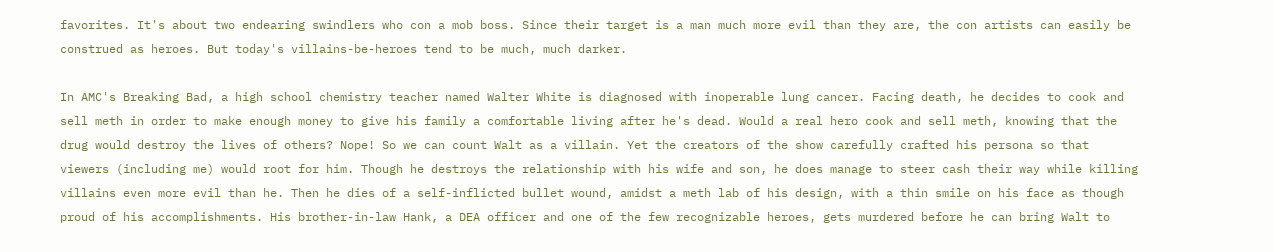favorites. It's about two endearing swindlers who con a mob boss. Since their target is a man much more evil than they are, the con artists can easily be construed as heroes. But today's villains-be-heroes tend to be much, much darker.

In AMC's Breaking Bad, a high school chemistry teacher named Walter White is diagnosed with inoperable lung cancer. Facing death, he decides to cook and sell meth in order to make enough money to give his family a comfortable living after he's dead. Would a real hero cook and sell meth, knowing that the drug would destroy the lives of others? Nope! So we can count Walt as a villain. Yet the creators of the show carefully crafted his persona so that viewers (including me) would root for him. Though he destroys the relationship with his wife and son, he does manage to steer cash their way while killing villains even more evil than he. Then he dies of a self-inflicted bullet wound, amidst a meth lab of his design, with a thin smile on his face as though proud of his accomplishments. His brother-in-law Hank, a DEA officer and one of the few recognizable heroes, gets murdered before he can bring Walt to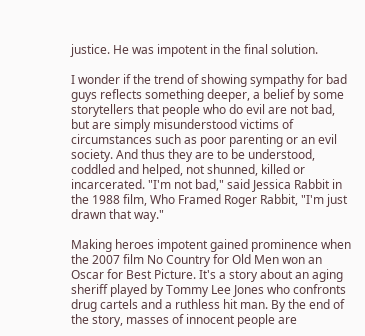justice. He was impotent in the final solution.

I wonder if the trend of showing sympathy for bad guys reflects something deeper, a belief by some storytellers that people who do evil are not bad, but are simply misunderstood victims of circumstances such as poor parenting or an evil society. And thus they are to be understood, coddled and helped, not shunned, killed or incarcerated. "I'm not bad," said Jessica Rabbit in the 1988 film, Who Framed Roger Rabbit, "I'm just drawn that way."

Making heroes impotent gained prominence when the 2007 film No Country for Old Men won an Oscar for Best Picture. It's a story about an aging sheriff played by Tommy Lee Jones who confronts drug cartels and a ruthless hit man. By the end of the story, masses of innocent people are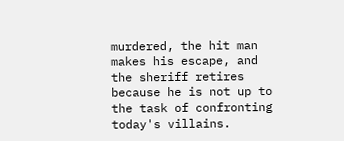murdered, the hit man makes his escape, and the sheriff retires because he is not up to the task of confronting today's villains.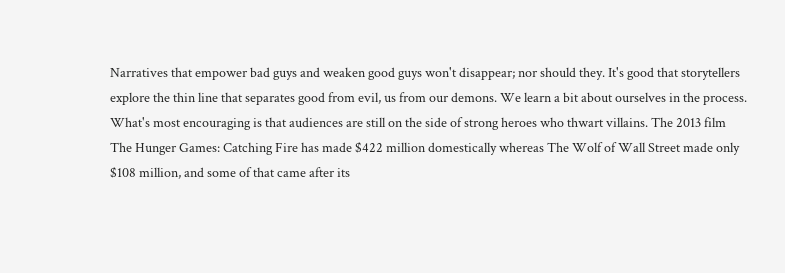Narratives that empower bad guys and weaken good guys won't disappear; nor should they. It's good that storytellers explore the thin line that separates good from evil, us from our demons. We learn a bit about ourselves in the process. What's most encouraging is that audiences are still on the side of strong heroes who thwart villains. The 2013 film The Hunger Games: Catching Fire has made $422 million domestically whereas The Wolf of Wall Street made only $108 million, and some of that came after its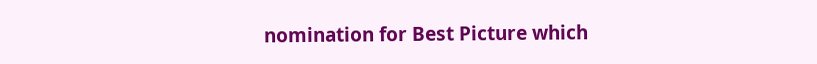nomination for Best Picture which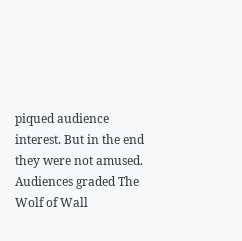piqued audience interest. But in the end they were not amused. Audiences graded The Wolf of Wall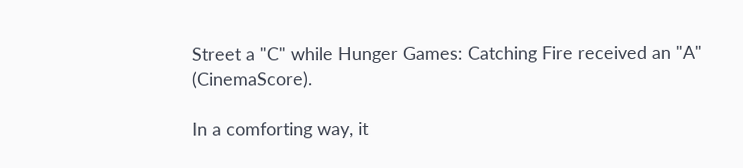Street a "C" while Hunger Games: Catching Fire received an "A" (CinemaScore).

In a comforting way, it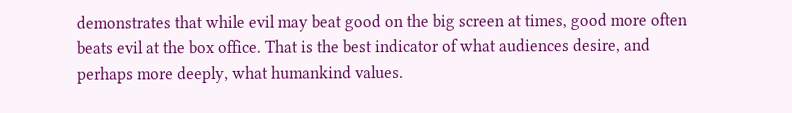demonstrates that while evil may beat good on the big screen at times, good more often beats evil at the box office. That is the best indicator of what audiences desire, and perhaps more deeply, what humankind values.